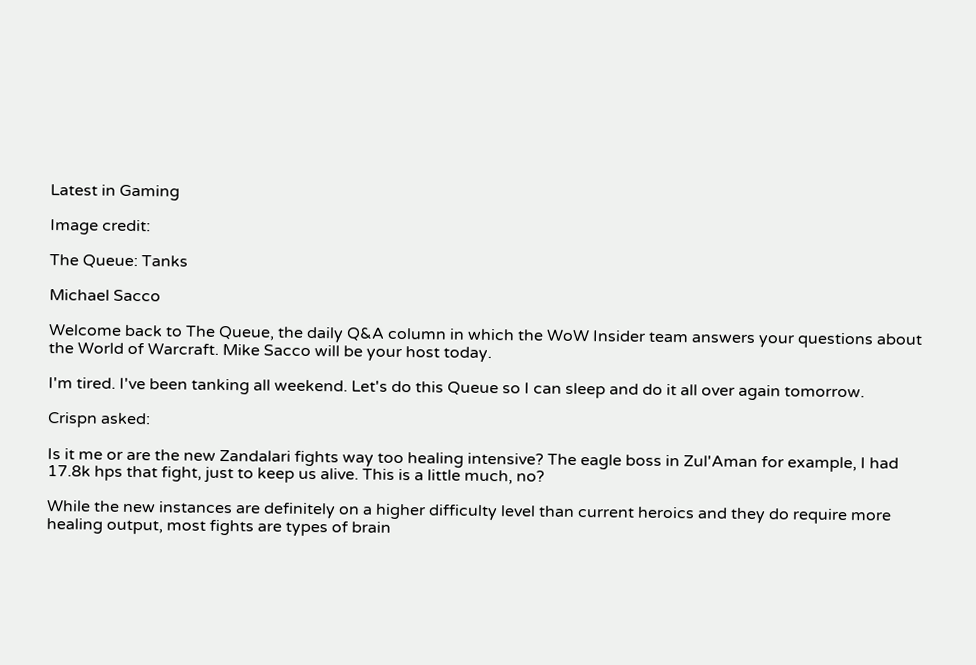Latest in Gaming

Image credit:

The Queue: Tanks

Michael Sacco

Welcome back to The Queue, the daily Q&A column in which the WoW Insider team answers your questions about the World of Warcraft. Mike Sacco will be your host today.

I'm tired. I've been tanking all weekend. Let's do this Queue so I can sleep and do it all over again tomorrow.

Crispn asked:

Is it me or are the new Zandalari fights way too healing intensive? The eagle boss in Zul'Aman for example, I had 17.8k hps that fight, just to keep us alive. This is a little much, no?

While the new instances are definitely on a higher difficulty level than current heroics and they do require more healing output, most fights are types of brain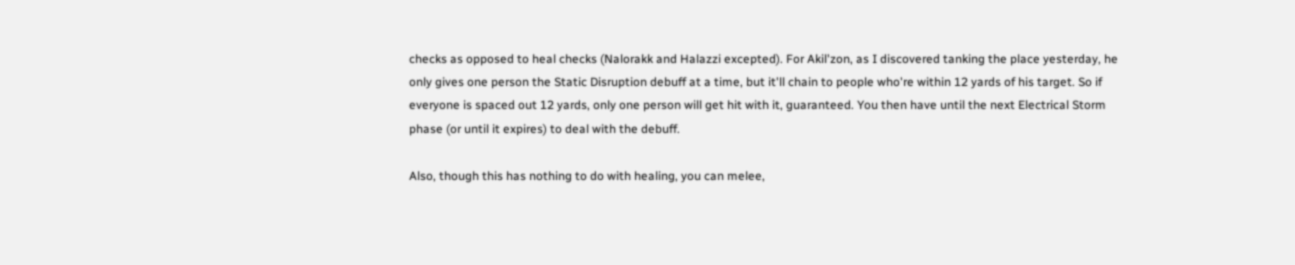checks as opposed to heal checks (Nalorakk and Halazzi excepted). For Akil'zon, as I discovered tanking the place yesterday, he only gives one person the Static Disruption debuff at a time, but it'll chain to people who're within 12 yards of his target. So if everyone is spaced out 12 yards, only one person will get hit with it, guaranteed. You then have until the next Electrical Storm phase (or until it expires) to deal with the debuff.

Also, though this has nothing to do with healing, you can melee,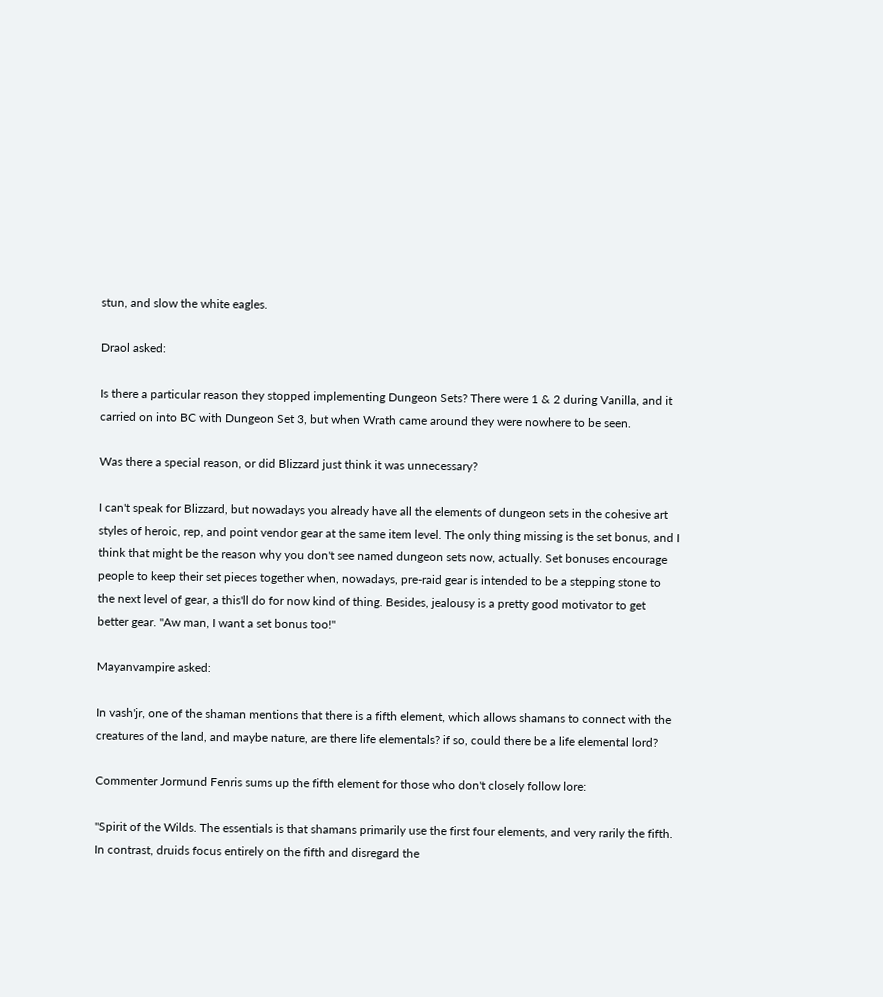stun, and slow the white eagles.

Draol asked:

Is there a particular reason they stopped implementing Dungeon Sets? There were 1 & 2 during Vanilla, and it carried on into BC with Dungeon Set 3, but when Wrath came around they were nowhere to be seen.

Was there a special reason, or did Blizzard just think it was unnecessary?

I can't speak for Blizzard, but nowadays you already have all the elements of dungeon sets in the cohesive art styles of heroic, rep, and point vendor gear at the same item level. The only thing missing is the set bonus, and I think that might be the reason why you don't see named dungeon sets now, actually. Set bonuses encourage people to keep their set pieces together when, nowadays, pre-raid gear is intended to be a stepping stone to the next level of gear, a this'll do for now kind of thing. Besides, jealousy is a pretty good motivator to get better gear. "Aw man, I want a set bonus too!"

Mayanvampire asked:

In vash'jr, one of the shaman mentions that there is a fifth element, which allows shamans to connect with the creatures of the land, and maybe nature, are there life elementals? if so, could there be a life elemental lord?

Commenter Jormund Fenris sums up the fifth element for those who don't closely follow lore:

"Spirit of the Wilds. The essentials is that shamans primarily use the first four elements, and very rarily the fifth. In contrast, druids focus entirely on the fifth and disregard the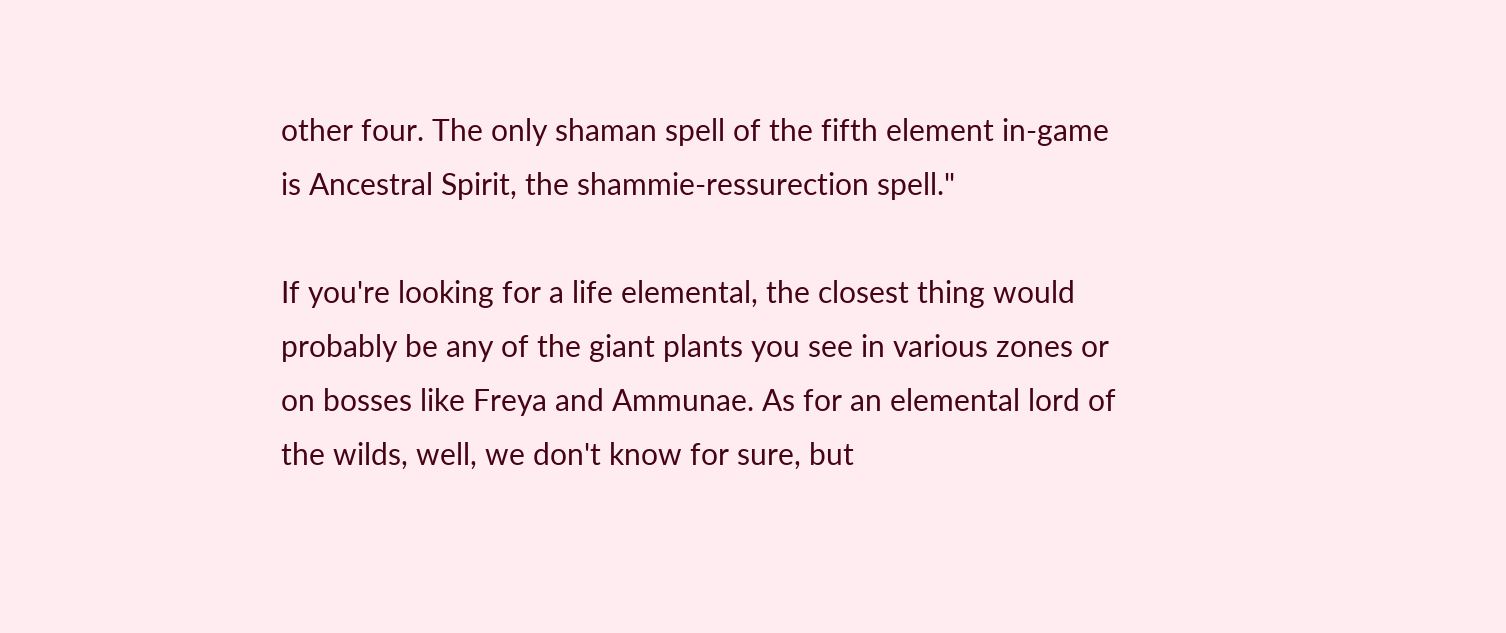other four. The only shaman spell of the fifth element in-game is Ancestral Spirit, the shammie-ressurection spell."

If you're looking for a life elemental, the closest thing would probably be any of the giant plants you see in various zones or on bosses like Freya and Ammunae. As for an elemental lord of the wilds, well, we don't know for sure, but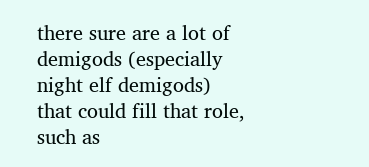there sure are a lot of demigods (especially night elf demigods) that could fill that role, such as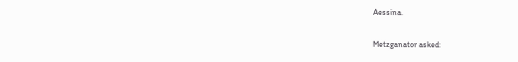Aessina.

Metzganator asked: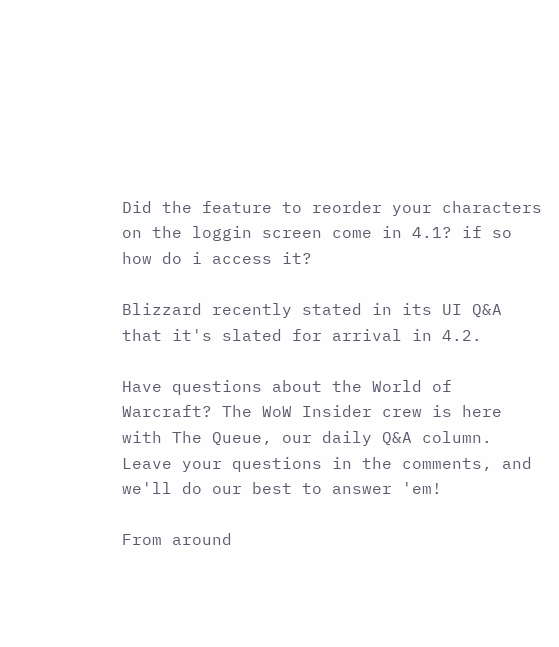Did the feature to reorder your characters on the loggin screen come in 4.1? if so how do i access it?

Blizzard recently stated in its UI Q&A that it's slated for arrival in 4.2.

Have questions about the World of Warcraft? The WoW Insider crew is here with The Queue, our daily Q&A column. Leave your questions in the comments, and we'll do our best to answer 'em!

From around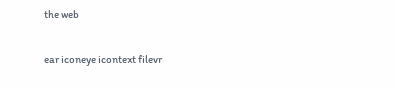the web

ear iconeye icontext filevr